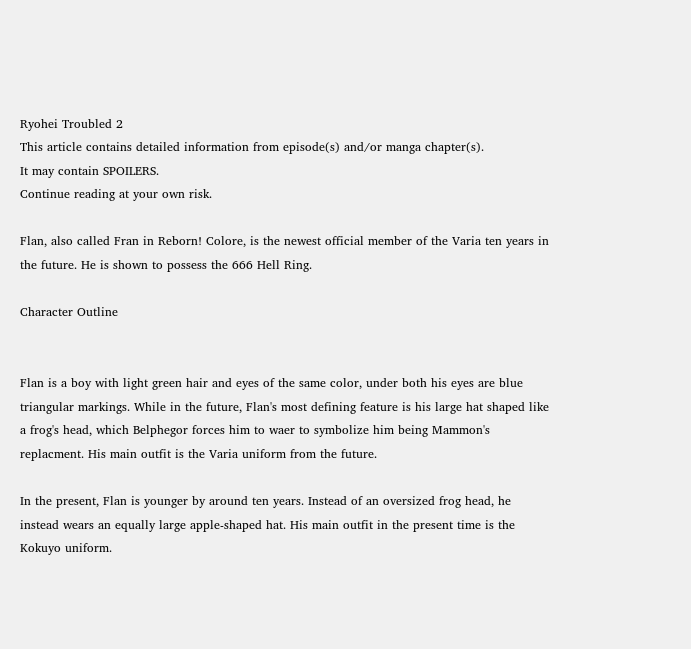Ryohei Troubled 2
This article contains detailed information from episode(s) and/or manga chapter(s).
It may contain SPOILERS.
Continue reading at your own risk.

Flan, also called Fran in Reborn! Colore, is the newest official member of the Varia ten years in the future. He is shown to possess the 666 Hell Ring.

Character Outline


Flan is a boy with light green hair and eyes of the same color, under both his eyes are blue triangular markings. While in the future, Flan's most defining feature is his large hat shaped like a frog's head, which Belphegor forces him to waer to symbolize him being Mammon's replacment. His main outfit is the Varia uniform from the future.

In the present, Flan is younger by around ten years. Instead of an oversized frog head, he instead wears an equally large apple-shaped hat. His main outfit in the present time is the Kokuyo uniform.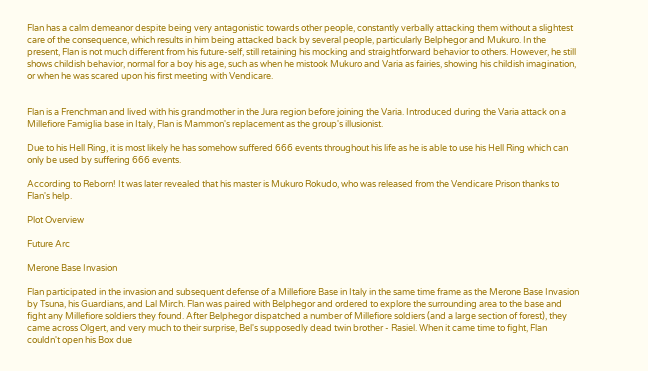Flan has a calm demeanor despite being very antagonistic towards other people, constantly verbally attacking them without a slightest care of the consequence, which results in him being attacked back by several people, particularly Belphegor and Mukuro. In the present, Flan is not much different from his future-self, still retaining his mocking and straightforward behavior to others. However, he still shows childish behavior, normal for a boy his age, such as when he mistook Mukuro and Varia as fairies, showing his childish imagination, or when he was scared upon his first meeting with Vendicare.


Flan is a Frenchman and lived with his grandmother in the Jura region before joining the Varia. Introduced during the Varia attack on a Millefiore Famiglia base in Italy, Flan is Mammon's replacement as the group's illusionist.

Due to his Hell Ring, it is most likely he has somehow suffered 666 events throughout his life as he is able to use his Hell Ring which can only be used by suffering 666 events.

According to Reborn! It was later revealed that his master is Mukuro Rokudo, who was released from the Vendicare Prison thanks to Flan's help.

Plot Overview

Future Arc

Merone Base Invasion

Flan participated in the invasion and subsequent defense of a Millefiore Base in Italy in the same time frame as the Merone Base Invasion by Tsuna, his Guardians, and Lal Mirch. Flan was paired with Belphegor and ordered to explore the surrounding area to the base and fight any Millefiore soldiers they found. After Belphegor dispatched a number of Millefiore soldiers (and a large section of forest), they came across Olgert, and very much to their surprise, Bel's supposedly dead twin brother - Rasiel. When it came time to fight, Flan couldn't open his Box due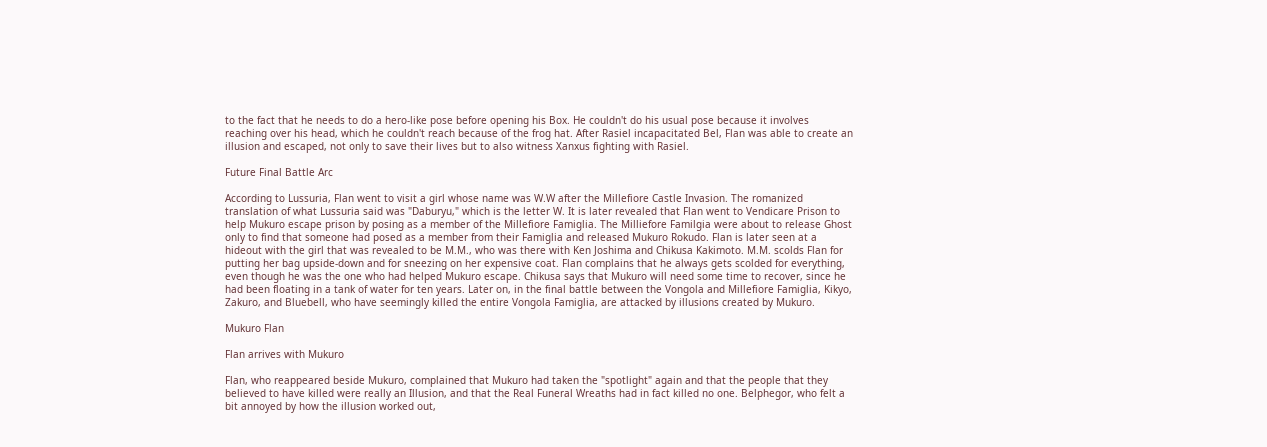to the fact that he needs to do a hero-like pose before opening his Box. He couldn't do his usual pose because it involves reaching over his head, which he couldn't reach because of the frog hat. After Rasiel incapacitated Bel, Flan was able to create an illusion and escaped, not only to save their lives but to also witness Xanxus fighting with Rasiel.

Future Final Battle Arc

According to Lussuria, Flan went to visit a girl whose name was W.W after the Millefiore Castle Invasion. The romanized translation of what Lussuria said was "Daburyu," which is the letter W. It is later revealed that Flan went to Vendicare Prison to help Mukuro escape prison by posing as a member of the Millefiore Famiglia. The Milliefore Familgia were about to release Ghost only to find that someone had posed as a member from their Famiglia and released Mukuro Rokudo. Flan is later seen at a hideout with the girl that was revealed to be M.M., who was there with Ken Joshima and Chikusa Kakimoto. M.M. scolds Flan for putting her bag upside-down and for sneezing on her expensive coat. Flan complains that he always gets scolded for everything, even though he was the one who had helped Mukuro escape. Chikusa says that Mukuro will need some time to recover, since he had been floating in a tank of water for ten years. Later on, in the final battle between the Vongola and Millefiore Famiglia, Kikyo, Zakuro, and Bluebell, who have seemingly killed the entire Vongola Famiglia, are attacked by illusions created by Mukuro.

Mukuro Flan

Flan arrives with Mukuro

Flan, who reappeared beside Mukuro, complained that Mukuro had taken the "spotlight" again and that the people that they believed to have killed were really an Illusion, and that the Real Funeral Wreaths had in fact killed no one. Belphegor, who felt a bit annoyed by how the illusion worked out,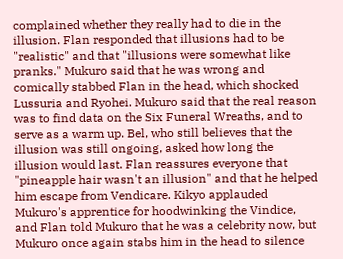complained whether they really had to die in the illusion. Flan responded that illusions had to be "realistic" and that "illusions were somewhat like pranks." Mukuro said that he was wrong and comically stabbed Flan in the head, which shocked Lussuria and Ryohei. Mukuro said that the real reason was to find data on the Six Funeral Wreaths, and to serve as a warm up. Bel, who still believes that the illusion was still ongoing, asked how long the illusion would last. Flan reassures everyone that "pineapple hair wasn't an illusion" and that he helped him escape from Vendicare. Kikyo applauded Mukuro's apprentice for hoodwinking the Vindice, and Flan told Mukuro that he was a celebrity now, but Mukuro once again stabs him in the head to silence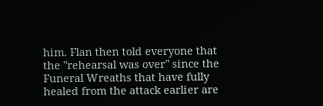him. Flan then told everyone that the "rehearsal was over" since the Funeral Wreaths that have fully healed from the attack earlier are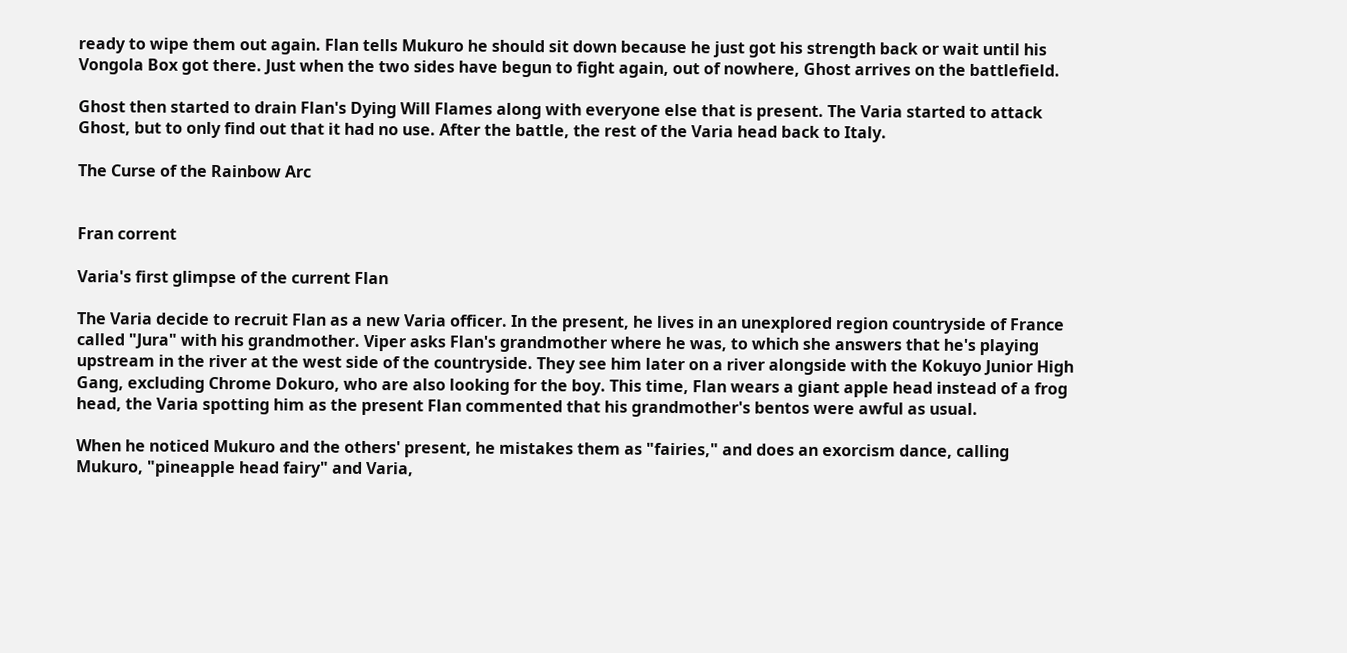ready to wipe them out again. Flan tells Mukuro he should sit down because he just got his strength back or wait until his Vongola Box got there. Just when the two sides have begun to fight again, out of nowhere, Ghost arrives on the battlefield.

Ghost then started to drain Flan's Dying Will Flames along with everyone else that is present. The Varia started to attack Ghost, but to only find out that it had no use. After the battle, the rest of the Varia head back to Italy.

The Curse of the Rainbow Arc


Fran corrent

Varia's first glimpse of the current Flan

The Varia decide to recruit Flan as a new Varia officer. In the present, he lives in an unexplored region countryside of France called "Jura" with his grandmother. Viper asks Flan's grandmother where he was, to which she answers that he's playing upstream in the river at the west side of the countryside. They see him later on a river alongside with the Kokuyo Junior High Gang, excluding Chrome Dokuro, who are also looking for the boy. This time, Flan wears a giant apple head instead of a frog head, the Varia spotting him as the present Flan commented that his grandmother's bentos were awful as usual.

When he noticed Mukuro and the others' present, he mistakes them as "fairies," and does an exorcism dance, calling Mukuro, "pineapple head fairy" and Varia,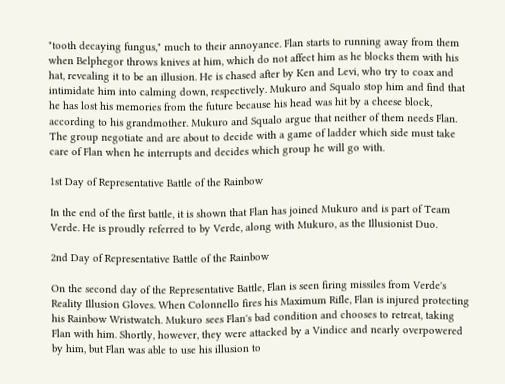"tooth decaying fungus," much to their annoyance. Flan starts to running away from them when Belphegor throws knives at him, which do not affect him as he blocks them with his hat, revealing it to be an illusion. He is chased after by Ken and Levi, who try to coax and intimidate him into calming down, respectively. Mukuro and Squalo stop him and find that he has lost his memories from the future because his head was hit by a cheese block, according to his grandmother. Mukuro and Squalo argue that neither of them needs Flan. The group negotiate and are about to decide with a game of ladder which side must take care of Flan when he interrupts and decides which group he will go with.

1st Day of Representative Battle of the Rainbow

In the end of the first battle, it is shown that Flan has joined Mukuro and is part of Team Verde. He is proudly referred to by Verde, along with Mukuro, as the Illusionist Duo.

2nd Day of Representative Battle of the Rainbow

On the second day of the Representative Battle, Flan is seen firing missiles from Verde's Reality Illusion Gloves. When Colonnello fires his Maximum Rifle, Flan is injured protecting his Rainbow Wristwatch. Mukuro sees Flan's bad condition and chooses to retreat, taking Flan with him. Shortly, however, they were attacked by a Vindice and nearly overpowered by him, but Flan was able to use his illusion to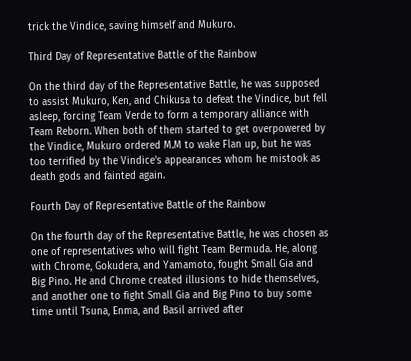trick the Vindice, saving himself and Mukuro.

Third Day of Representative Battle of the Rainbow

On the third day of the Representative Battle, he was supposed to assist Mukuro, Ken, and Chikusa to defeat the Vindice, but fell asleep, forcing Team Verde to form a temporary alliance with Team Reborn. When both of them started to get overpowered by the Vindice, Mukuro ordered M.M to wake Flan up, but he was too terrified by the Vindice's appearances whom he mistook as death gods and fainted again.

Fourth Day of Representative Battle of the Rainbow

On the fourth day of the Representative Battle, he was chosen as one of representatives who will fight Team Bermuda. He, along with Chrome, Gokudera, and Yamamoto, fought Small Gia and Big Pino. He and Chrome created illusions to hide themselves, and another one to fight Small Gia and Big Pino to buy some time until Tsuna, Enma, and Basil arrived after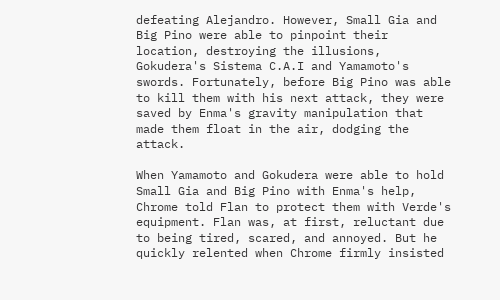defeating Alejandro. However, Small Gia and Big Pino were able to pinpoint their location, destroying the illusions, Gokudera's Sistema C.A.I and Yamamoto's swords. Fortunately, before Big Pino was able to kill them with his next attack, they were saved by Enma's gravity manipulation that made them float in the air, dodging the attack.

When Yamamoto and Gokudera were able to hold Small Gia and Big Pino with Enma's help, Chrome told Flan to protect them with Verde's equipment. Flan was, at first, reluctant due to being tired, scared, and annoyed. But he quickly relented when Chrome firmly insisted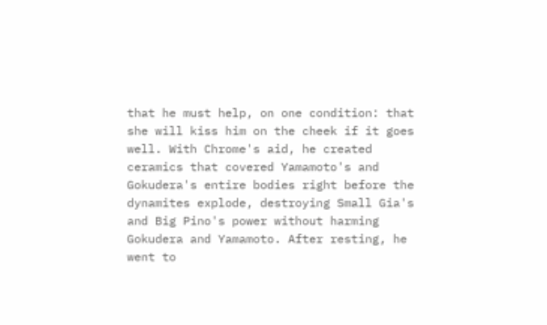that he must help, on one condition: that she will kiss him on the cheek if it goes well. With Chrome's aid, he created ceramics that covered Yamamoto's and Gokudera's entire bodies right before the dynamites explode, destroying Small Gia's and Big Pino's power without harming Gokudera and Yamamoto. After resting, he went to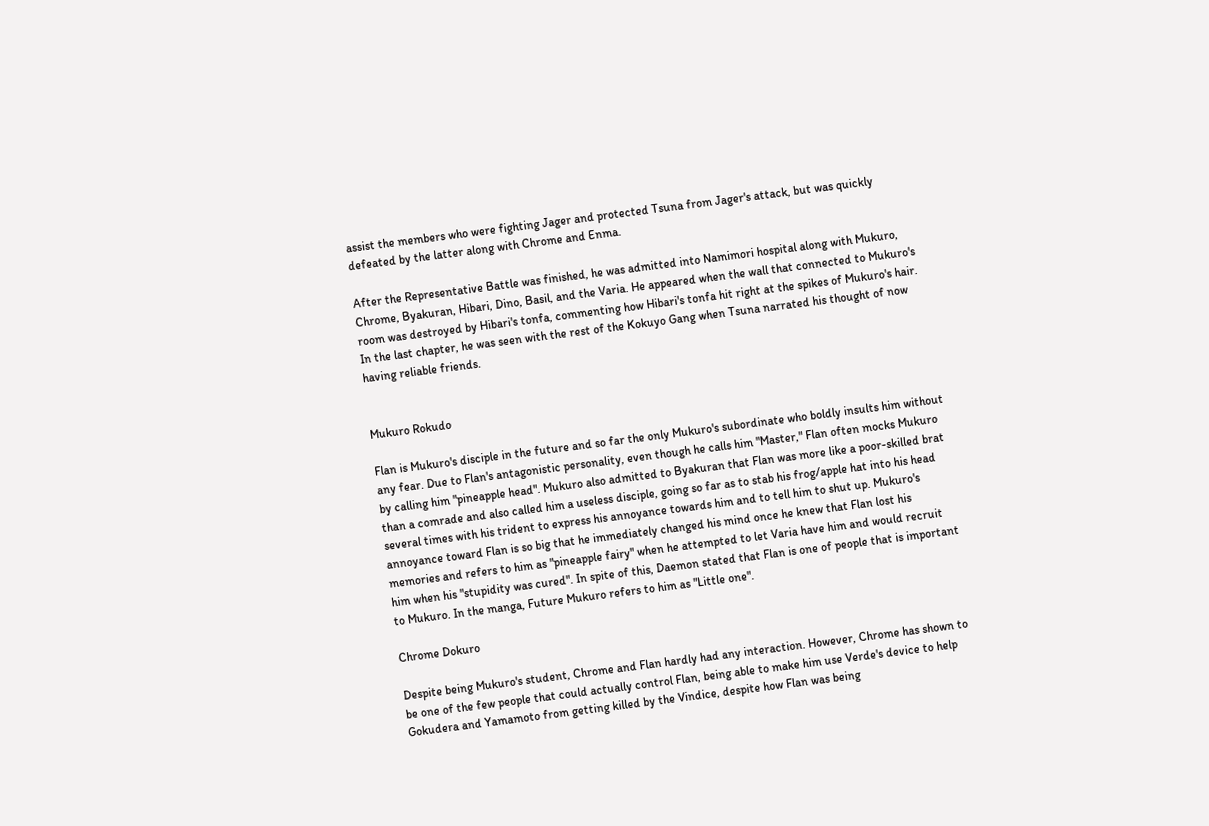assist the members who were fighting Jager and protected Tsuna from Jager's attack, but was quickly defeated by the latter along with Chrome and Enma.

After the Representative Battle was finished, he was admitted into Namimori hospital along with Mukuro, Chrome, Byakuran, Hibari, Dino, Basil, and the Varia. He appeared when the wall that connected to Mukuro's room was destroyed by Hibari's tonfa, commenting how Hibari's tonfa hit right at the spikes of Mukuro's hair. In the last chapter, he was seen with the rest of the Kokuyo Gang when Tsuna narrated his thought of now having reliable friends.


Mukuro Rokudo

Flan is Mukuro's disciple in the future and so far the only Mukuro's subordinate who boldly insults him without any fear. Due to Flan's antagonistic personality, even though he calls him "Master," Flan often mocks Mukuro by calling him "pineapple head". Mukuro also admitted to Byakuran that Flan was more like a poor-skilled brat than a comrade and also called him a useless disciple, going so far as to stab his frog/apple hat into his head several times with his trident to express his annoyance towards him and to tell him to shut up. Mukuro's annoyance toward Flan is so big that he immediately changed his mind once he knew that Flan lost his memories and refers to him as "pineapple fairy" when he attempted to let Varia have him and would recruit him when his "stupidity was cured". In spite of this, Daemon stated that Flan is one of people that is important to Mukuro. In the manga, Future Mukuro refers to him as "Little one".

Chrome Dokuro

Despite being Mukuro's student, Chrome and Flan hardly had any interaction. However, Chrome has shown to be one of the few people that could actually control Flan, being able to make him use Verde's device to help Gokudera and Yamamoto from getting killed by the Vindice, despite how Flan was being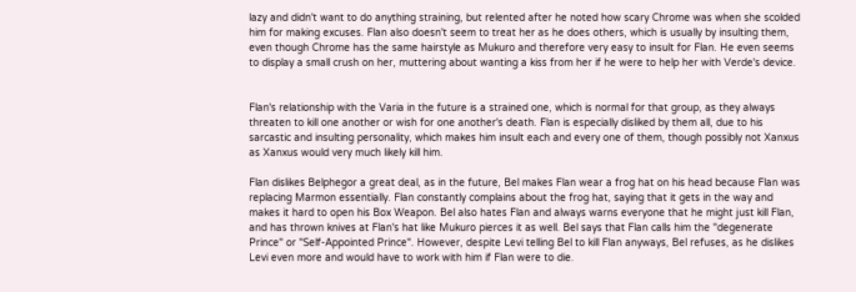lazy and didn't want to do anything straining, but relented after he noted how scary Chrome was when she scolded him for making excuses. Flan also doesn't seem to treat her as he does others, which is usually by insulting them, even though Chrome has the same hairstyle as Mukuro and therefore very easy to insult for Flan. He even seems to display a small crush on her, muttering about wanting a kiss from her if he were to help her with Verde's device.


Flan's relationship with the Varia in the future is a strained one, which is normal for that group, as they always threaten to kill one another or wish for one another's death. Flan is especially disliked by them all, due to his sarcastic and insulting personality, which makes him insult each and every one of them, though possibly not Xanxus as Xanxus would very much likely kill him.

Flan dislikes Belphegor a great deal, as in the future, Bel makes Flan wear a frog hat on his head because Flan was replacing Marmon essentially. Flan constantly complains about the frog hat, saying that it gets in the way and makes it hard to open his Box Weapon. Bel also hates Flan and always warns everyone that he might just kill Flan, and has thrown knives at Flan's hat like Mukuro pierces it as well. Bel says that Flan calls him the "degenerate Prince" or "Self-Appointed Prince". However, despite Levi telling Bel to kill Flan anyways, Bel refuses, as he dislikes Levi even more and would have to work with him if Flan were to die.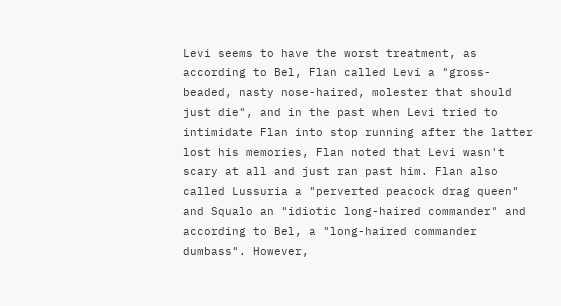Levi seems to have the worst treatment, as according to Bel, Flan called Levi a "gross-beaded, nasty nose-haired, molester that should just die", and in the past when Levi tried to intimidate Flan into stop running after the latter lost his memories, Flan noted that Levi wasn't scary at all and just ran past him. Flan also called Lussuria a "perverted peacock drag queen" and Squalo an "idiotic long-haired commander" and according to Bel, a "long-haired commander dumbass". However,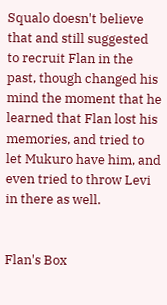Squalo doesn't believe that and still suggested to recruit Flan in the past, though changed his mind the moment that he learned that Flan lost his memories, and tried to let Mukuro have him, and even tried to throw Levi in there as well.


Flan's Box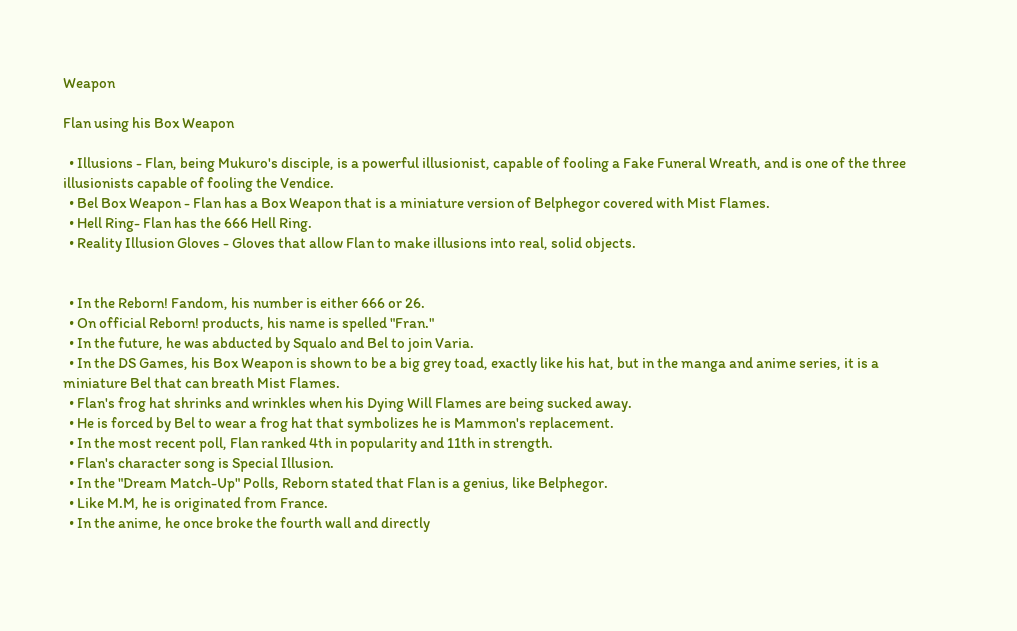Weapon

Flan using his Box Weapon

  • Illusions - Flan, being Mukuro's disciple, is a powerful illusionist, capable of fooling a Fake Funeral Wreath, and is one of the three illusionists capable of fooling the Vendice.
  • Bel Box Weapon - Flan has a Box Weapon that is a miniature version of Belphegor covered with Mist Flames.
  • Hell Ring- Flan has the 666 Hell Ring.
  • Reality Illusion Gloves - Gloves that allow Flan to make illusions into real, solid objects.


  • In the Reborn! Fandom, his number is either 666 or 26.
  • On official Reborn! products, his name is spelled "Fran."
  • In the future, he was abducted by Squalo and Bel to join Varia.
  • In the DS Games, his Box Weapon is shown to be a big grey toad, exactly like his hat, but in the manga and anime series, it is a miniature Bel that can breath Mist Flames.
  • Flan's frog hat shrinks and wrinkles when his Dying Will Flames are being sucked away.
  • He is forced by Bel to wear a frog hat that symbolizes he is Mammon's replacement.
  • In the most recent poll, Flan ranked 4th in popularity and 11th in strength.
  • Flan's character song is Special Illusion.
  • In the "Dream Match-Up" Polls, Reborn stated that Flan is a genius, like Belphegor.
  • Like M.M, he is originated from France.
  • In the anime, he once broke the fourth wall and directly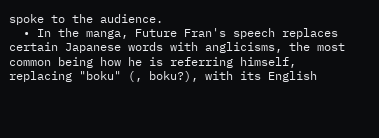spoke to the audience.
  • In the manga, Future Fran's speech replaces certain Japanese words with anglicisms, the most common being how he is referring himself, replacing "boku" (, boku?), with its English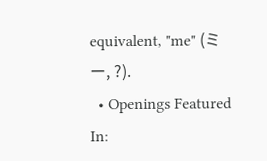equivalent, "me" (ミー, ?).
  • Openings Featured In: